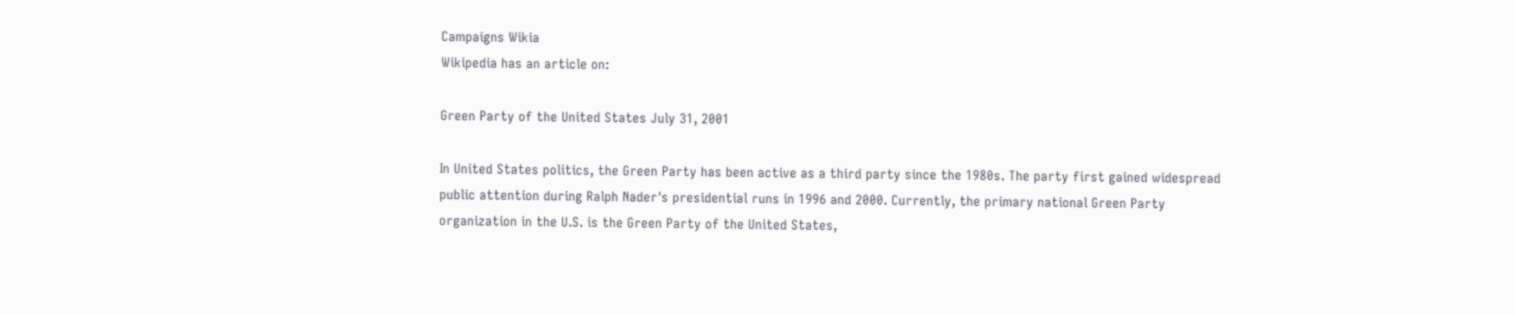Campaigns Wikia
Wikipedia has an article on:

Green Party of the United States July 31, 2001

In United States politics, the Green Party has been active as a third party since the 1980s. The party first gained widespread public attention during Ralph Nader's presidential runs in 1996 and 2000. Currently, the primary national Green Party organization in the U.S. is the Green Party of the United States,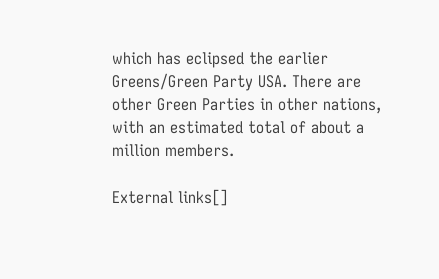which has eclipsed the earlier Greens/Green Party USA. There are other Green Parties in other nations, with an estimated total of about a million members.

External links[]